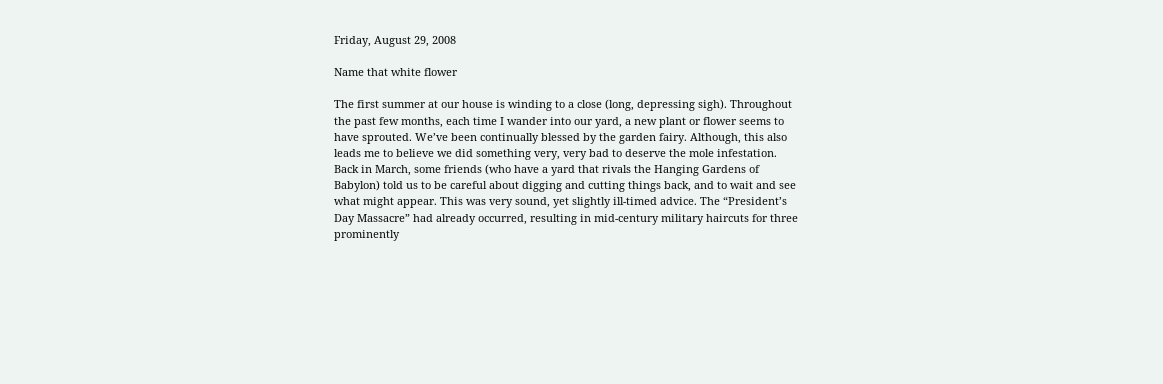Friday, August 29, 2008

Name that white flower

The first summer at our house is winding to a close (long, depressing sigh). Throughout the past few months, each time I wander into our yard, a new plant or flower seems to have sprouted. We’ve been continually blessed by the garden fairy. Although, this also leads me to believe we did something very, very bad to deserve the mole infestation.
Back in March, some friends (who have a yard that rivals the Hanging Gardens of Babylon) told us to be careful about digging and cutting things back, and to wait and see what might appear. This was very sound, yet slightly ill-timed advice. The “President’s Day Massacre” had already occurred, resulting in mid-century military haircuts for three prominently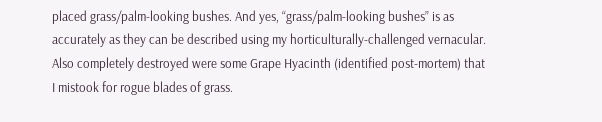placed grass/palm-looking bushes. And yes, “grass/palm-looking bushes” is as accurately as they can be described using my horticulturally-challenged vernacular. Also completely destroyed were some Grape Hyacinth (identified post-mortem) that I mistook for rogue blades of grass.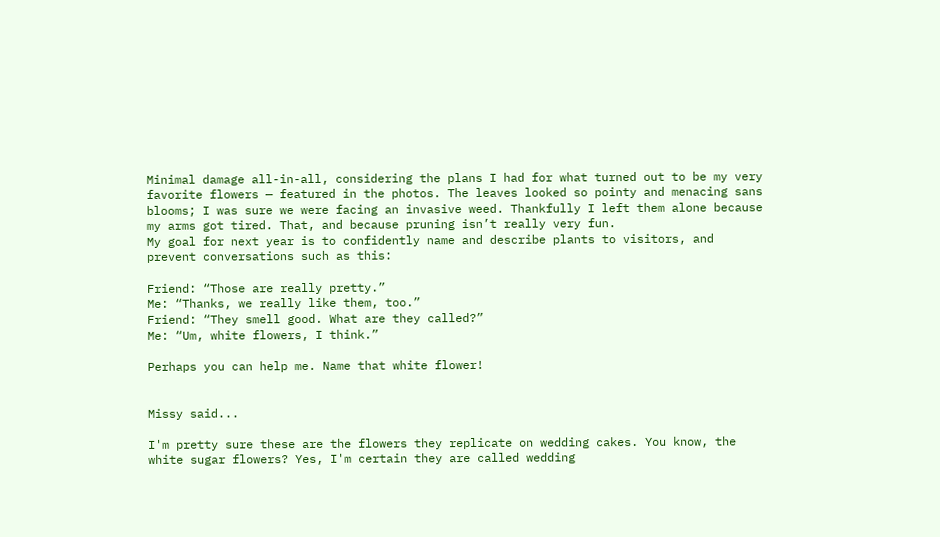Minimal damage all-in-all, considering the plans I had for what turned out to be my very favorite flowers — featured in the photos. The leaves looked so pointy and menacing sans blooms; I was sure we were facing an invasive weed. Thankfully I left them alone because my arms got tired. That, and because pruning isn’t really very fun.
My goal for next year is to confidently name and describe plants to visitors, and prevent conversations such as this:

Friend: “Those are really pretty.”
Me: “Thanks, we really like them, too.”
Friend: “They smell good. What are they called?”
Me: “Um, white flowers, I think.”

Perhaps you can help me. Name that white flower!


Missy said...

I'm pretty sure these are the flowers they replicate on wedding cakes. You know, the white sugar flowers? Yes, I'm certain they are called wedding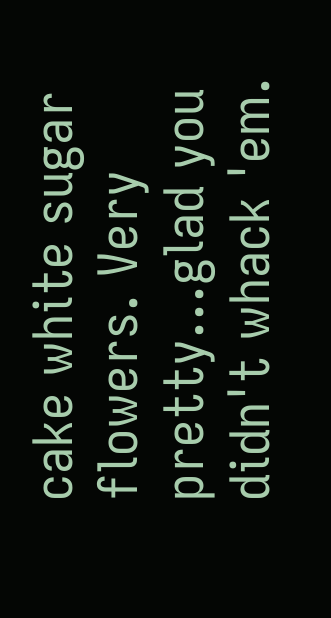cake white sugar flowers. Very pretty...glad you didn't whack 'em.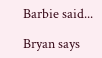Barbie said...

Bryan says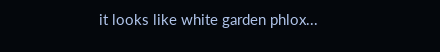it looks like white garden phlox...